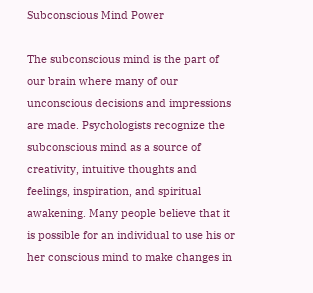Subconscious Mind Power

The subconscious mind is the part of our brain where many of our unconscious decisions and impressions are made. Psychologists recognize the subconscious mind as a source of creativity, intuitive thoughts and feelings, inspiration, and spiritual awakening. Many people believe that it is possible for an individual to use his or her conscious mind to make changes in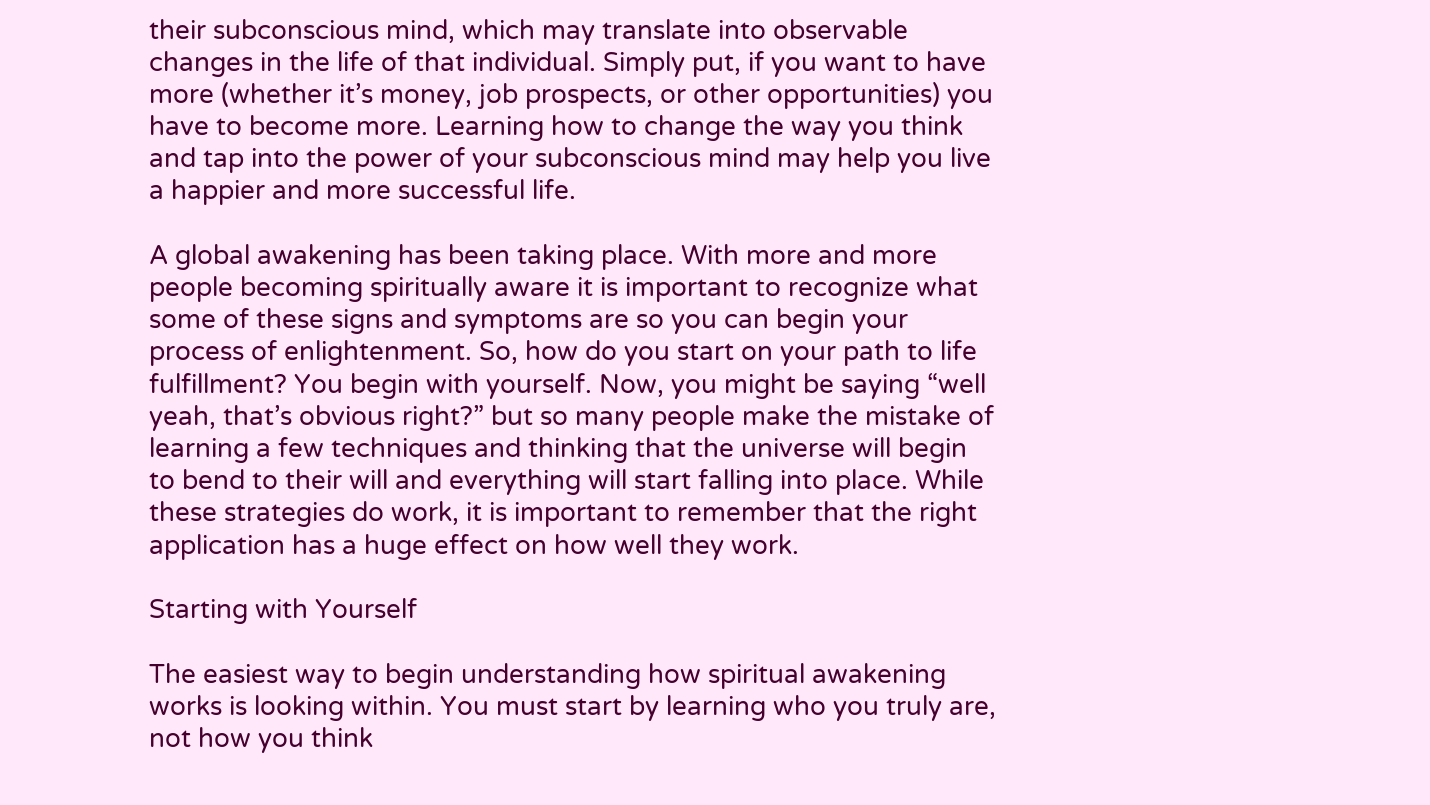their subconscious mind, which may translate into observable changes in the life of that individual. Simply put, if you want to have more (whether it’s money, job prospects, or other opportunities) you have to become more. Learning how to change the way you think and tap into the power of your subconscious mind may help you live a happier and more successful life.

A global awakening has been taking place. With more and more people becoming spiritually aware it is important to recognize what some of these signs and symptoms are so you can begin your process of enlightenment. So, how do you start on your path to life fulfillment? You begin with yourself. Now, you might be saying “well yeah, that’s obvious right?” but so many people make the mistake of learning a few techniques and thinking that the universe will begin to bend to their will and everything will start falling into place. While these strategies do work, it is important to remember that the right application has a huge effect on how well they work.

Starting with Yourself

The easiest way to begin understanding how spiritual awakening works is looking within. You must start by learning who you truly are, not how you think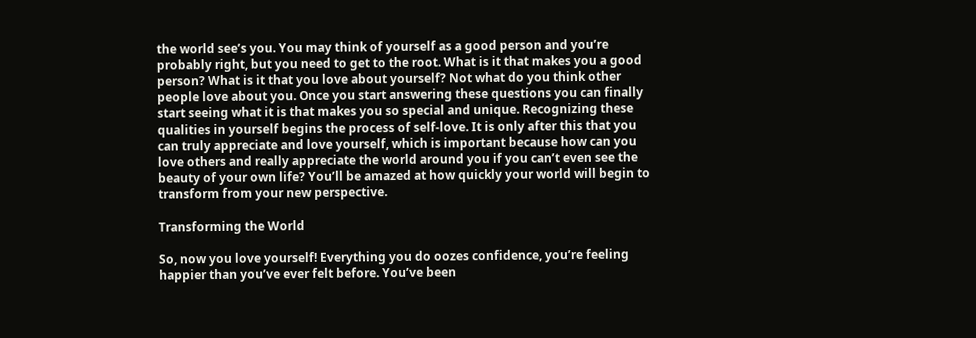the world see’s you. You may think of yourself as a good person and you’re probably right, but you need to get to the root. What is it that makes you a good person? What is it that you love about yourself? Not what do you think other people love about you. Once you start answering these questions you can finally start seeing what it is that makes you so special and unique. Recognizing these qualities in yourself begins the process of self-love. It is only after this that you can truly appreciate and love yourself, which is important because how can you love others and really appreciate the world around you if you can’t even see the beauty of your own life? You’ll be amazed at how quickly your world will begin to transform from your new perspective.

Transforming the World

So, now you love yourself! Everything you do oozes confidence, you’re feeling happier than you’ve ever felt before. You’ve been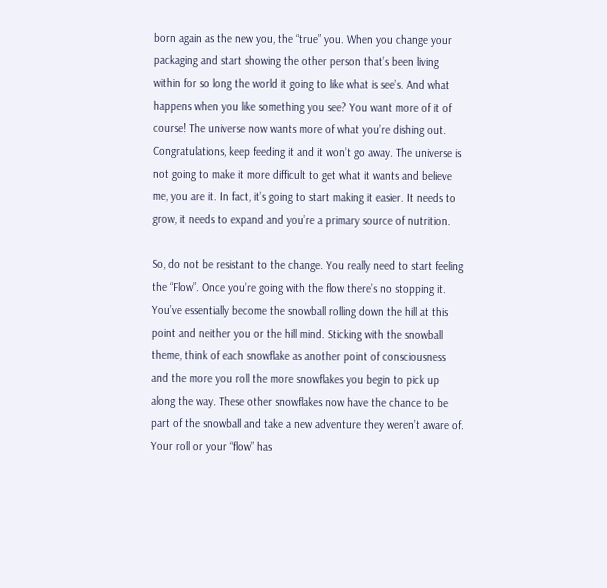born again as the new you, the “true” you. When you change your packaging and start showing the other person that’s been living within for so long the world it going to like what is see’s. And what happens when you like something you see? You want more of it of course! The universe now wants more of what you’re dishing out. Congratulations, keep feeding it and it won’t go away. The universe is not going to make it more difficult to get what it wants and believe me, you are it. In fact, it’s going to start making it easier. It needs to grow, it needs to expand and you’re a primary source of nutrition.

So, do not be resistant to the change. You really need to start feeling the “Flow”. Once you’re going with the flow there’s no stopping it. You’ve essentially become the snowball rolling down the hill at this point and neither you or the hill mind. Sticking with the snowball theme, think of each snowflake as another point of consciousness and the more you roll the more snowflakes you begin to pick up along the way. These other snowflakes now have the chance to be part of the snowball and take a new adventure they weren’t aware of. Your roll or your “flow” has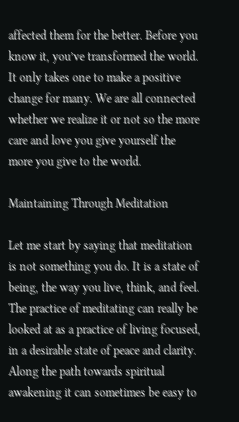affected them for the better. Before you know it, you’ve transformed the world. It only takes one to make a positive change for many. We are all connected whether we realize it or not so the more care and love you give yourself the more you give to the world.

Maintaining Through Meditation

Let me start by saying that meditation is not something you do. It is a state of being, the way you live, think, and feel. The practice of meditating can really be looked at as a practice of living focused, in a desirable state of peace and clarity. Along the path towards spiritual awakening it can sometimes be easy to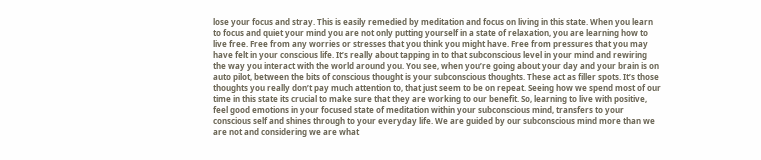lose your focus and stray. This is easily remedied by meditation and focus on living in this state. When you learn to focus and quiet your mind you are not only putting yourself in a state of relaxation, you are learning how to live free. Free from any worries or stresses that you think you might have. Free from pressures that you may have felt in your conscious life. It’s really about tapping in to that subconscious level in your mind and rewiring the way you interact with the world around you. You see, when you’re going about your day and your brain is on auto pilot, between the bits of conscious thought is your subconscious thoughts. These act as filler spots. It’s those thoughts you really don’t pay much attention to, that just seem to be on repeat. Seeing how we spend most of our time in this state its crucial to make sure that they are working to our benefit. So, learning to live with positive, feel good emotions in your focused state of meditation within your subconscious mind, transfers to your conscious self and shines through to your everyday life. We are guided by our subconscious mind more than we are not and considering we are what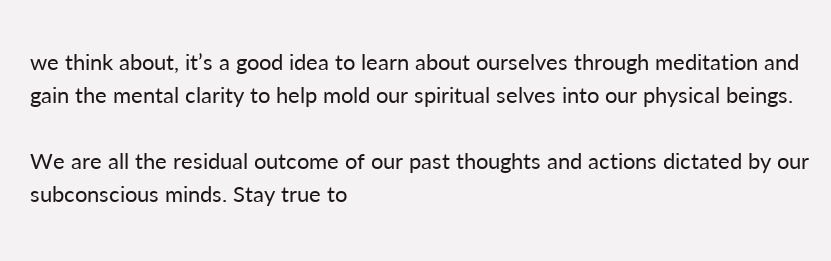we think about, it’s a good idea to learn about ourselves through meditation and gain the mental clarity to help mold our spiritual selves into our physical beings.

We are all the residual outcome of our past thoughts and actions dictated by our subconscious minds. Stay true to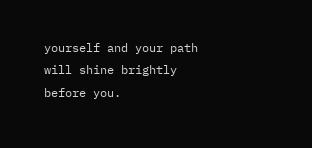yourself and your path will shine brightly before you.